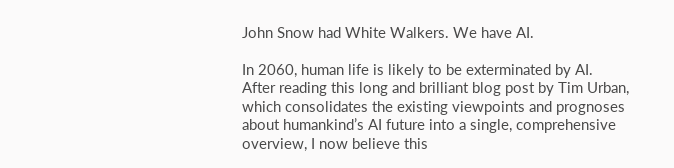John Snow had White Walkers. We have AI.

In 2060, human life is likely to be exterminated by AI.
After reading this long and brilliant blog post by Tim Urban, which consolidates the existing viewpoints and prognoses about humankind’s AI future into a single, comprehensive overview, I now believe this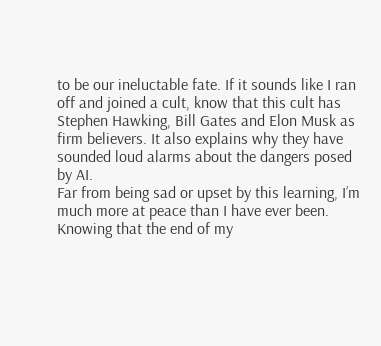to be our ineluctable fate. If it sounds like I ran off and joined a cult, know that this cult has Stephen Hawking, Bill Gates and Elon Musk as firm believers. It also explains why they have sounded loud alarms about the dangers posed by AI.
Far from being sad or upset by this learning, I’m much more at peace than I have ever been. Knowing that the end of my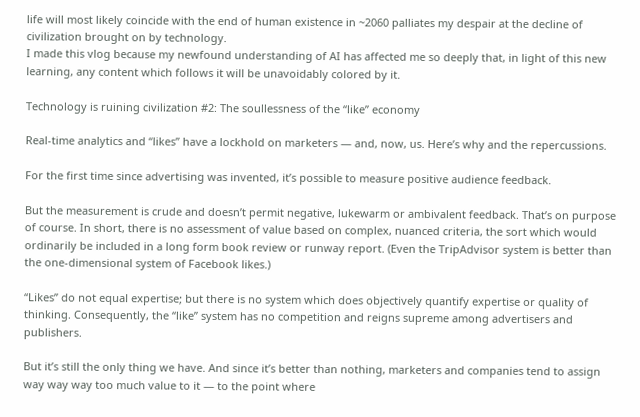life will most likely coincide with the end of human existence in ~2060 palliates my despair at the decline of civilization brought on by technology.
I made this vlog because my newfound understanding of AI has affected me so deeply that, in light of this new learning, any content which follows it will be unavoidably colored by it.

Technology is ruining civilization #2: The soullessness of the “like” economy

Real-time analytics and “likes” have a lockhold on marketers — and, now, us. Here’s why and the repercussions.

For the first time since advertising was invented, it’s possible to measure positive audience feedback.

But the measurement is crude and doesn’t permit negative, lukewarm or ambivalent feedback. That’s on purpose of course. In short, there is no assessment of value based on complex, nuanced criteria, the sort which would ordinarily be included in a long form book review or runway report. (Even the TripAdvisor system is better than the one-dimensional system of Facebook likes.)

“Likes” do not equal expertise; but there is no system which does objectively quantify expertise or quality of thinking. Consequently, the “like” system has no competition and reigns supreme among advertisers and publishers.

But it’s still the only thing we have. And since it’s better than nothing, marketers and companies tend to assign way way way too much value to it — to the point where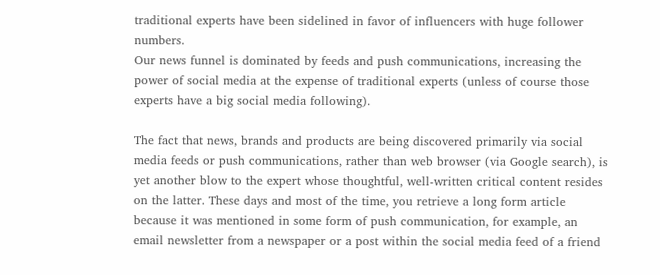traditional experts have been sidelined in favor of influencers with huge follower numbers.
Our news funnel is dominated by feeds and push communications, increasing the power of social media at the expense of traditional experts (unless of course those experts have a big social media following).

The fact that news, brands and products are being discovered primarily via social media feeds or push communications, rather than web browser (via Google search), is yet another blow to the expert whose thoughtful, well-written critical content resides on the latter. These days and most of the time, you retrieve a long form article because it was mentioned in some form of push communication, for example, an email newsletter from a newspaper or a post within the social media feed of a friend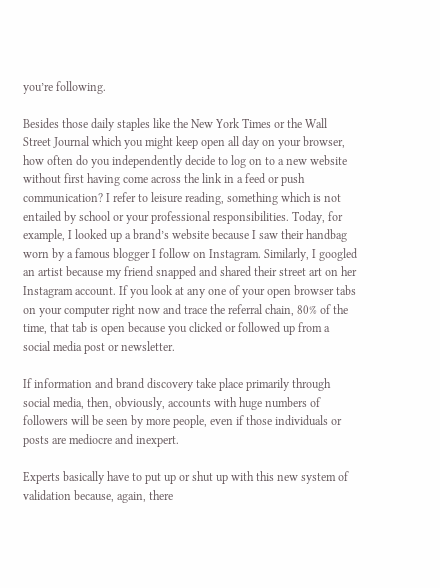you’re following.

Besides those daily staples like the New York Times or the Wall Street Journal which you might keep open all day on your browser, how often do you independently decide to log on to a new website without first having come across the link in a feed or push communication? I refer to leisure reading, something which is not entailed by school or your professional responsibilities. Today, for example, I looked up a brand’s website because I saw their handbag worn by a famous blogger I follow on Instagram. Similarly, I googled an artist because my friend snapped and shared their street art on her Instagram account. If you look at any one of your open browser tabs on your computer right now and trace the referral chain, 80% of the time, that tab is open because you clicked or followed up from a social media post or newsletter.

If information and brand discovery take place primarily through social media, then, obviously, accounts with huge numbers of followers will be seen by more people, even if those individuals or posts are mediocre and inexpert.

Experts basically have to put up or shut up with this new system of validation because, again, there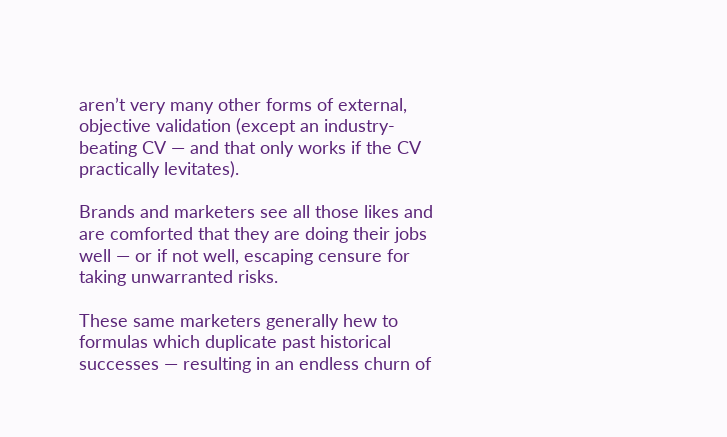aren’t very many other forms of external, objective validation (except an industry-beating CV — and that only works if the CV practically levitates).

Brands and marketers see all those likes and are comforted that they are doing their jobs well — or if not well, escaping censure for taking unwarranted risks.

These same marketers generally hew to formulas which duplicate past historical successes — resulting in an endless churn of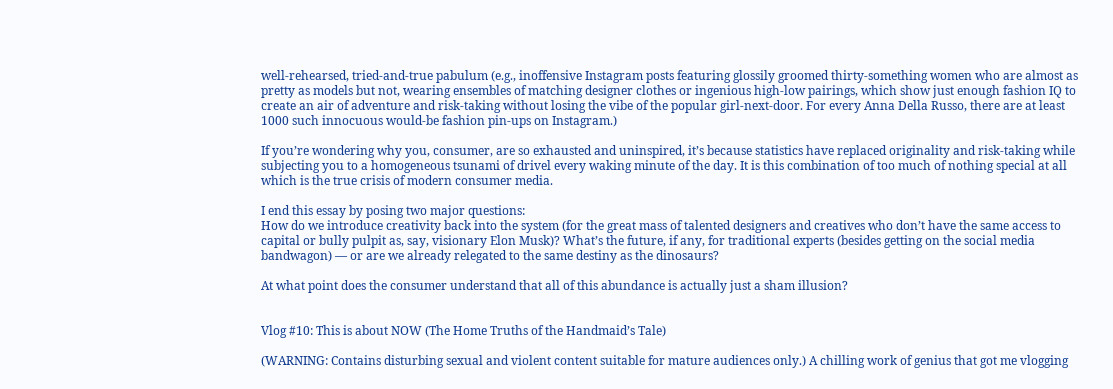well-rehearsed, tried-and-true pabulum (e.g., inoffensive Instagram posts featuring glossily groomed thirty-something women who are almost as pretty as models but not, wearing ensembles of matching designer clothes or ingenious high-low pairings, which show just enough fashion IQ to create an air of adventure and risk-taking without losing the vibe of the popular girl-next-door. For every Anna Della Russo, there are at least 1000 such innocuous would-be fashion pin-ups on Instagram.)

If you’re wondering why you, consumer, are so exhausted and uninspired, it’s because statistics have replaced originality and risk-taking while subjecting you to a homogeneous tsunami of drivel every waking minute of the day. It is this combination of too much of nothing special at all which is the true crisis of modern consumer media.

I end this essay by posing two major questions:
How do we introduce creativity back into the system (for the great mass of talented designers and creatives who don’t have the same access to capital or bully pulpit as, say, visionary Elon Musk)? What’s the future, if any, for traditional experts (besides getting on the social media bandwagon) — or are we already relegated to the same destiny as the dinosaurs?

At what point does the consumer understand that all of this abundance is actually just a sham illusion?


Vlog #10: This is about NOW (The Home Truths of the Handmaid’s Tale)

(WARNING: Contains disturbing sexual and violent content suitable for mature audiences only.) A chilling work of genius that got me vlogging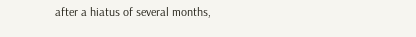after a hiatus of several months,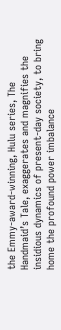the Emmy-award-winning, Hulu series, The Handmaid’s Tale, exaggerates and magnifies the insidious dynamics of present-day society, to bring home the profound power imbalance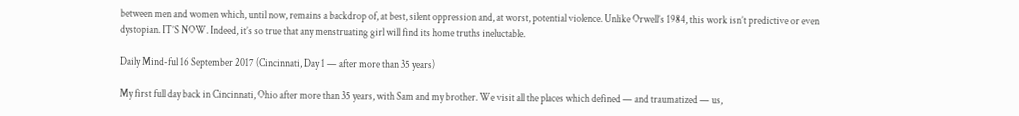between men and women which, until now, remains a backdrop of, at best, silent oppression and, at worst, potential violence. Unlike Orwell’s 1984, this work isn’t predictive or even dystopian. IT’S NOW. Indeed, it’s so true that any menstruating girl will find its home truths ineluctable.

Daily Mind-ful 16 September 2017 (Cincinnati, Day 1 — after more than 35 years)

My first full day back in Cincinnati, Ohio after more than 35 years, with Sam and my brother. We visit all the places which defined — and traumatized — us,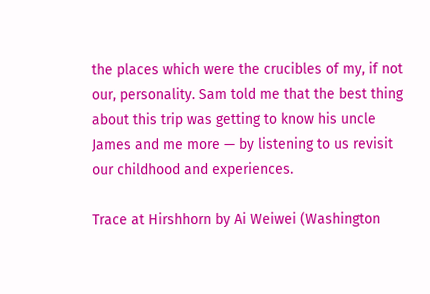the places which were the crucibles of my, if not our, personality. Sam told me that the best thing about this trip was getting to know his uncle James and me more — by listening to us revisit our childhood and experiences.

Trace at Hirshhorn by Ai Weiwei (Washington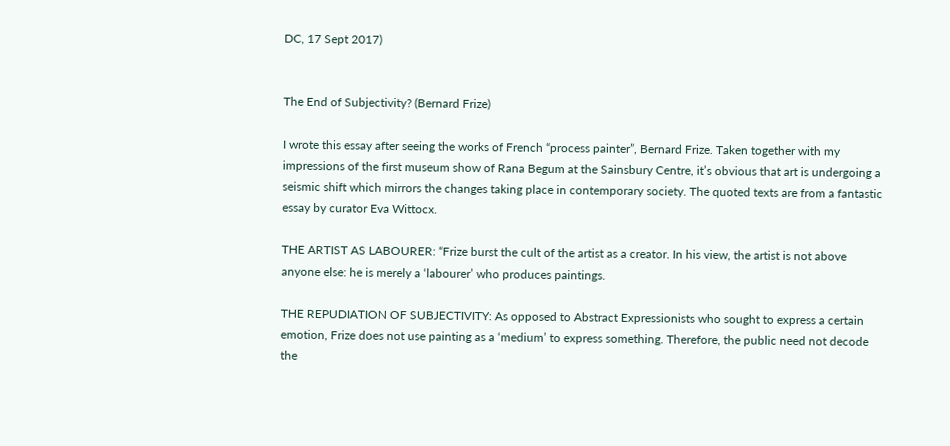DC, 17 Sept 2017)


The End of Subjectivity? (Bernard Frize)

I wrote this essay after seeing the works of French “process painter”, Bernard Frize. Taken together with my impressions of the first museum show of Rana Begum at the Sainsbury Centre, it’s obvious that art is undergoing a seismic shift which mirrors the changes taking place in contemporary society. The quoted texts are from a fantastic essay by curator Eva Wittocx.

THE ARTIST AS LABOURER: “Frize burst the cult of the artist as a creator. In his view, the artist is not above anyone else: he is merely a ‘labourer’ who produces paintings.

THE REPUDIATION OF SUBJECTIVITY: As opposed to Abstract Expressionists who sought to express a certain emotion, Frize does not use painting as a ‘medium’ to express something. Therefore, the public need not decode the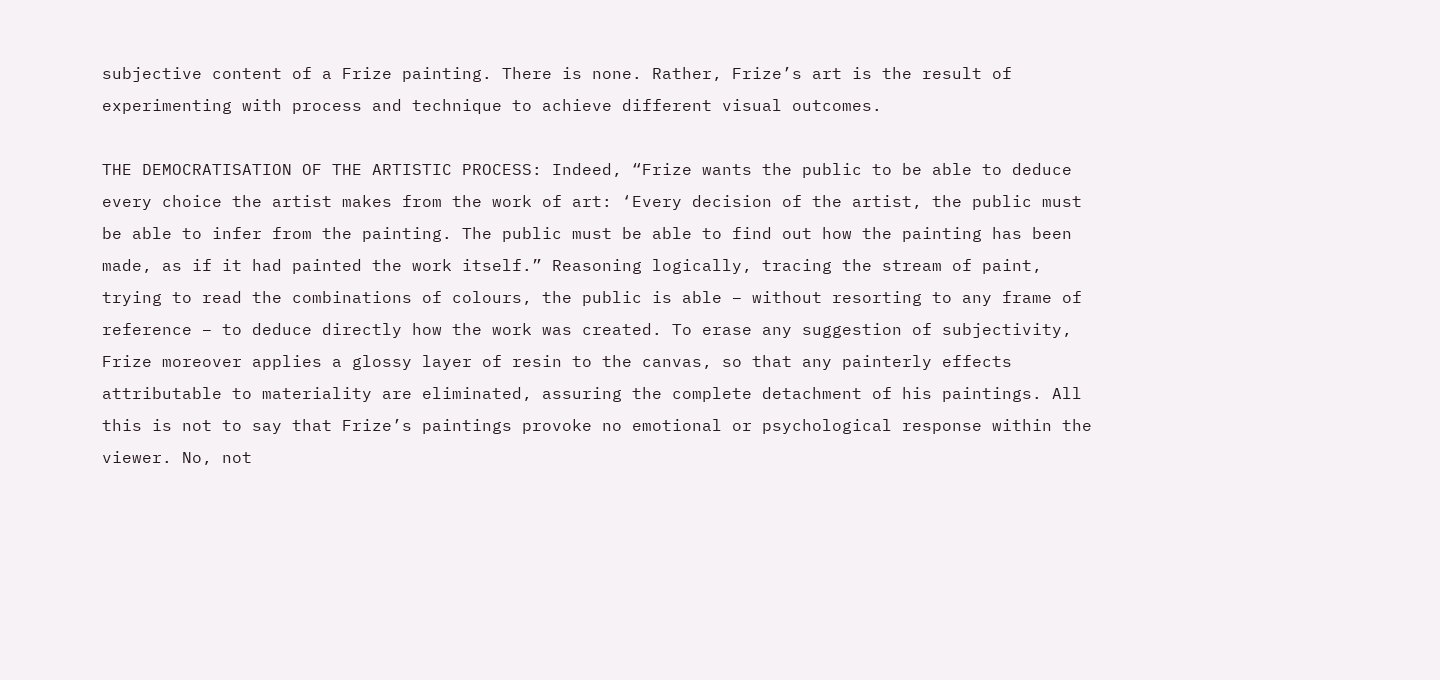subjective content of a Frize painting. There is none. Rather, Frize’s art is the result of experimenting with process and technique to achieve different visual outcomes.

THE DEMOCRATISATION OF THE ARTISTIC PROCESS: Indeed, “Frize wants the public to be able to deduce every choice the artist makes from the work of art: ‘Every decision of the artist, the public must be able to infer from the painting. The public must be able to find out how the painting has been made, as if it had painted the work itself.” Reasoning logically, tracing the stream of paint, trying to read the combinations of colours, the public is able – without resorting to any frame of reference – to deduce directly how the work was created. To erase any suggestion of subjectivity, Frize moreover applies a glossy layer of resin to the canvas, so that any painterly effects attributable to materiality are eliminated, assuring the complete detachment of his paintings. All this is not to say that Frize’s paintings provoke no emotional or psychological response within the viewer. No, not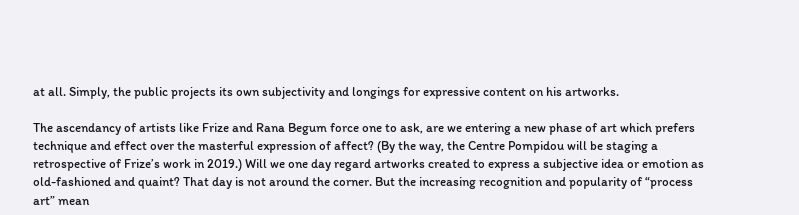at all. Simply, the public projects its own subjectivity and longings for expressive content on his artworks.

The ascendancy of artists like Frize and Rana Begum force one to ask, are we entering a new phase of art which prefers technique and effect over the masterful expression of affect? (By the way, the Centre Pompidou will be staging a retrospective of Frize’s work in 2019.) Will we one day regard artworks created to express a subjective idea or emotion as old-fashioned and quaint? That day is not around the corner. But the increasing recognition and popularity of “process art” mean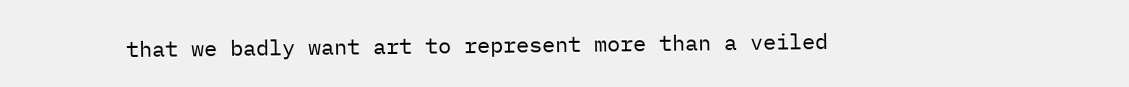that we badly want art to represent more than a veiled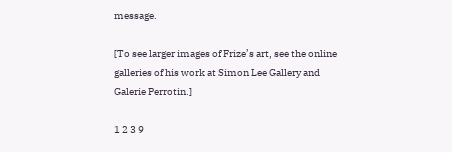message.

[To see larger images of Frize’s art, see the online galleries of his work at Simon Lee Gallery and Galerie Perrotin.]

1 2 3 9